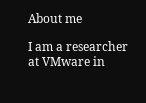About me

I am a researcher at VMware in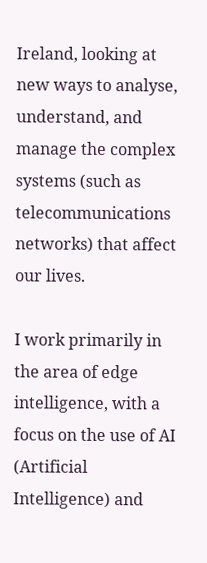Ireland, looking at new ways to analyse, understand, and manage the complex systems (such as telecommunications networks) that affect our lives.

I work primarily in the area of edge intelligence, with a focus on the use of AI (Artificial Intelligence) and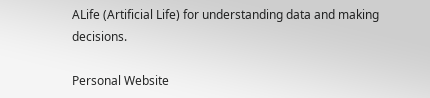ALife (Artificial Life) for understanding data and making decisions.

Personal Website